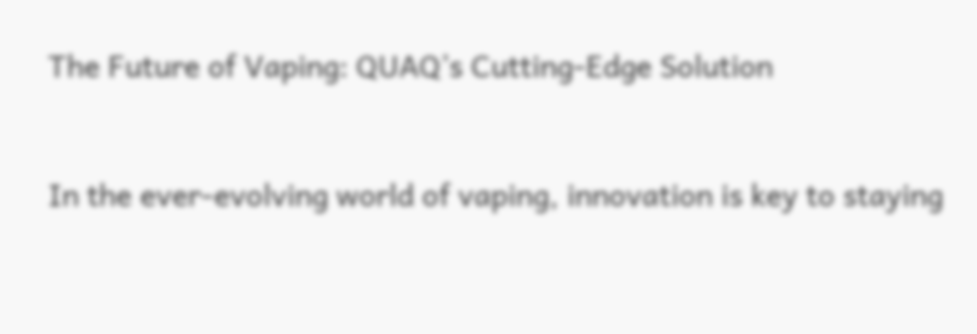The Future of Vaping: QUAQ’s Cutting-Edge Solution


In the ever-evolving world of vaping, innovation is key to staying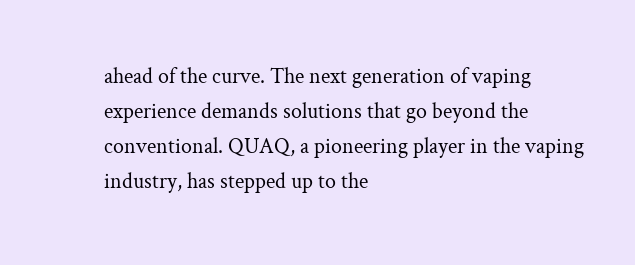ahead of the curve. The next generation of vaping experience demands solutions that go beyond the conventional. QUAQ, a pioneering player in the vaping industry, has stepped up to the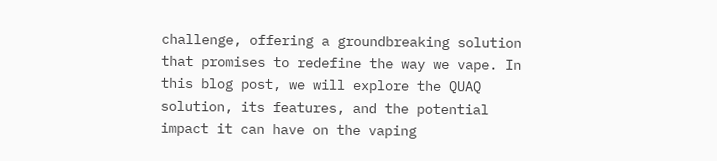challenge, offering a groundbreaking solution that promises to redefine the way we vape. In this blog post, we will explore the QUAQ solution, its features, and the potential impact it can have on the vaping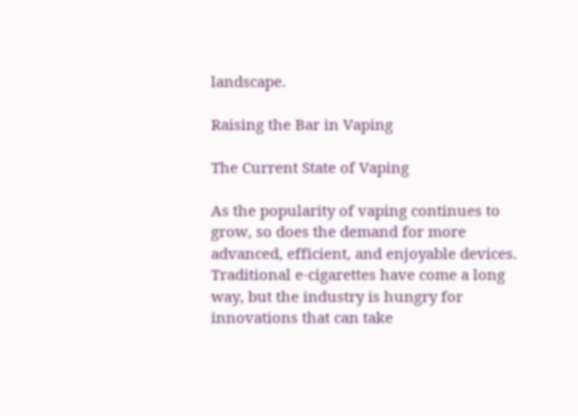landscape.

Raising the Bar in Vaping

The Current State of Vaping

As the popularity of vaping continues to grow, so does the demand for more advanced, efficient, and enjoyable devices. Traditional e-cigarettes have come a long way, but the industry is hungry for innovations that can take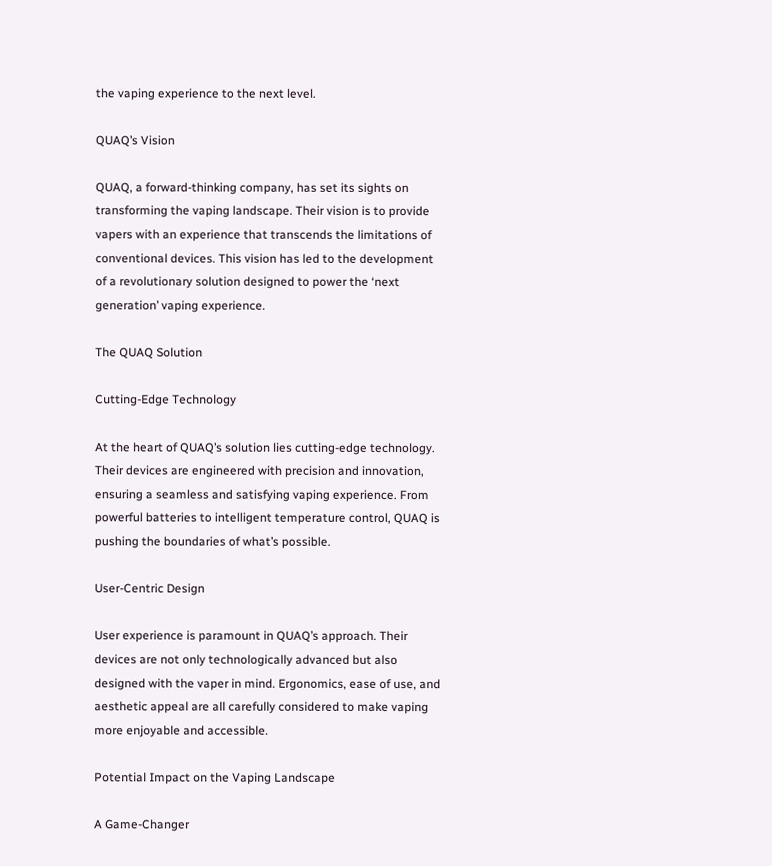the vaping experience to the next level.

QUAQ’s Vision

QUAQ, a forward-thinking company, has set its sights on transforming the vaping landscape. Their vision is to provide vapers with an experience that transcends the limitations of conventional devices. This vision has led to the development of a revolutionary solution designed to power the ‘next generation’ vaping experience.

The QUAQ Solution

Cutting-Edge Technology

At the heart of QUAQ’s solution lies cutting-edge technology. Their devices are engineered with precision and innovation, ensuring a seamless and satisfying vaping experience. From powerful batteries to intelligent temperature control, QUAQ is pushing the boundaries of what’s possible.

User-Centric Design

User experience is paramount in QUAQ’s approach. Their devices are not only technologically advanced but also designed with the vaper in mind. Ergonomics, ease of use, and aesthetic appeal are all carefully considered to make vaping more enjoyable and accessible.

Potential Impact on the Vaping Landscape

A Game-Changer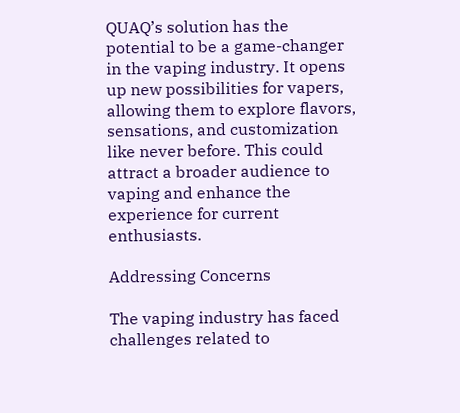QUAQ’s solution has the potential to be a game-changer in the vaping industry. It opens up new possibilities for vapers, allowing them to explore flavors, sensations, and customization like never before. This could attract a broader audience to vaping and enhance the experience for current enthusiasts.

Addressing Concerns

The vaping industry has faced challenges related to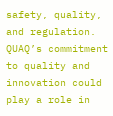safety, quality, and regulation. QUAQ’s commitment to quality and innovation could play a role in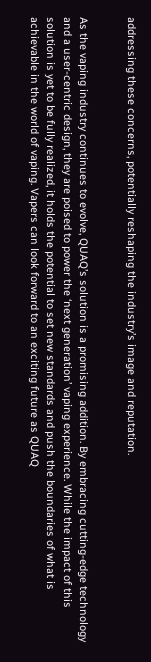addressing these concerns, potentially reshaping the industry’s image and reputation.


As the vaping industry continues to evolve, QUAQ’s solution is a promising addition. By embracing cutting-edge technology and a user-centric design, they are poised to power the ‘next generation’ vaping experience. While the impact of this solution is yet to be fully realized, it holds the potential to set new standards and push the boundaries of what is achievable in the world of vaping. Vapers can look forward to an exciting future as QUAQ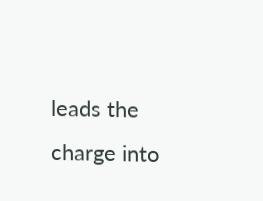leads the charge into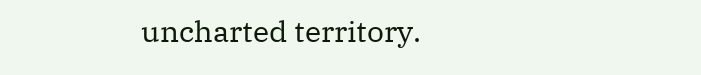uncharted territory.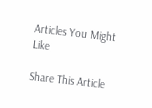Articles You Might Like

Share This Article